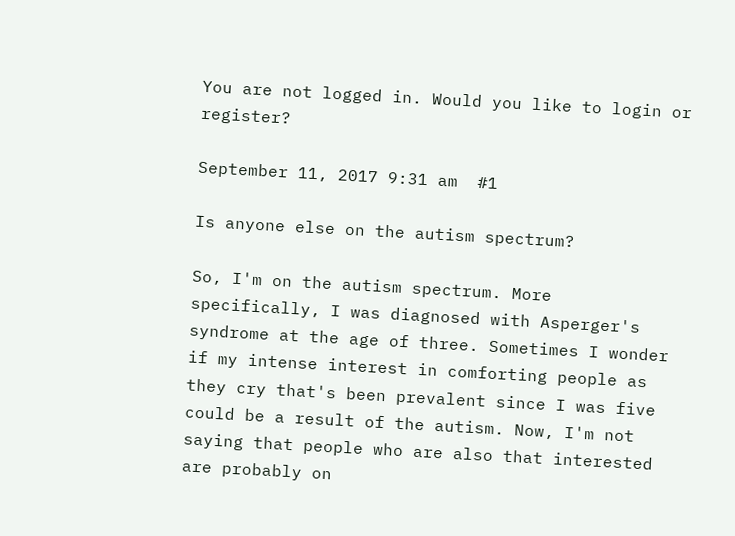You are not logged in. Would you like to login or register?

September 11, 2017 9:31 am  #1

Is anyone else on the autism spectrum?

So, I'm on the autism spectrum. More specifically, I was diagnosed with Asperger's syndrome at the age of three. Sometimes I wonder if my intense interest in comforting people as they cry that's been prevalent since I was five could be a result of the autism. Now, I'm not saying that people who are also that interested are probably on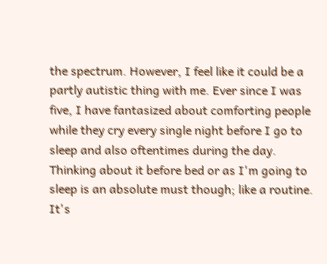the spectrum. However, I feel like it could be a partly autistic thing with me. Ever since I was five, I have fantasized about comforting people while they cry every single night before I go to sleep and also oftentimes during the day. Thinking about it before bed or as I'm going to sleep is an absolute must though; like a routine. It's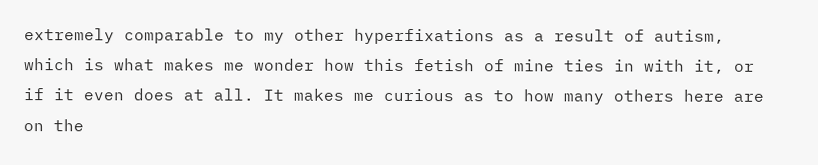extremely comparable to my other hyperfixations as a result of autism, which is what makes me wonder how this fetish of mine ties in with it, or if it even does at all. It makes me curious as to how many others here are on the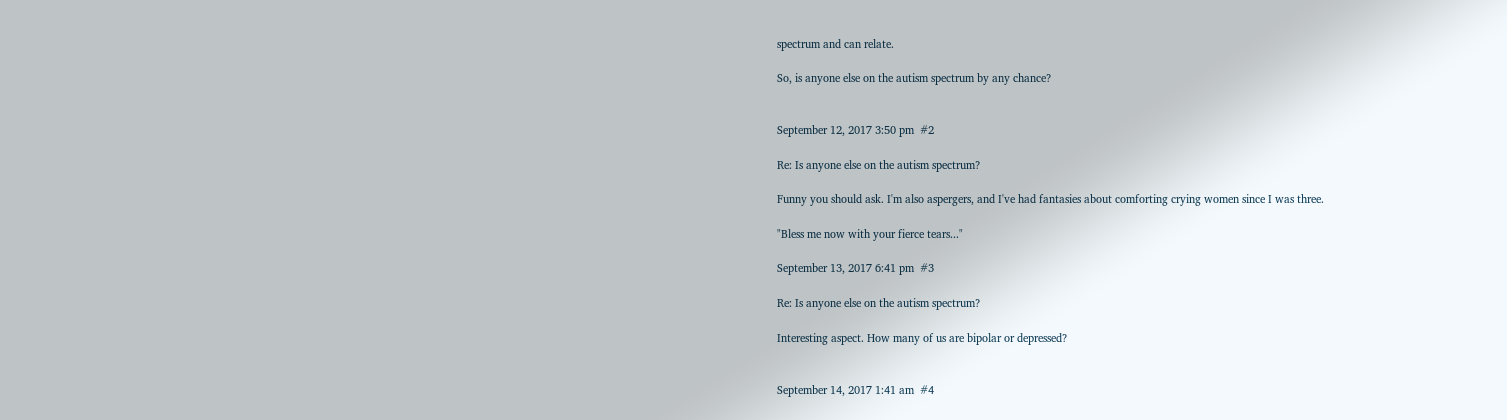spectrum and can relate.

So, is anyone else on the autism spectrum by any chance?


September 12, 2017 3:50 pm  #2

Re: Is anyone else on the autism spectrum?

Funny you should ask. I'm also aspergers, and I've had fantasies about comforting crying women since I was three.

"Bless me now with your fierce tears..."

September 13, 2017 6:41 pm  #3

Re: Is anyone else on the autism spectrum?

Interesting aspect. How many of us are bipolar or depressed?


September 14, 2017 1:41 am  #4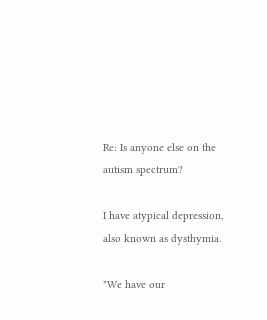Re: Is anyone else on the autism spectrum?

I have atypical depression, also known as dysthymia.

"We have our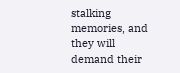stalking memories, and they will demand their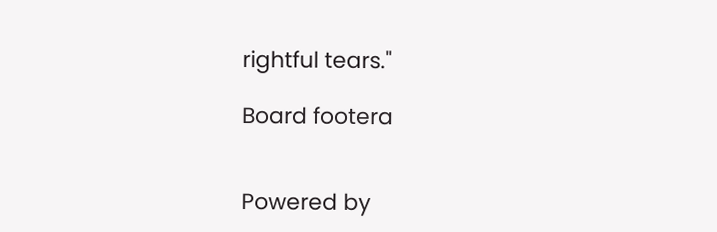rightful tears."

Board footera


Powered by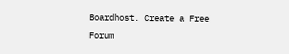Boardhost. Create a Free Forum